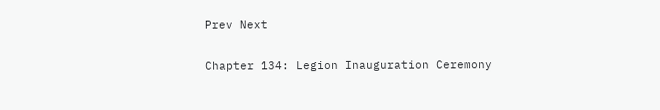Prev Next

Chapter 134: Legion Inauguration Ceremony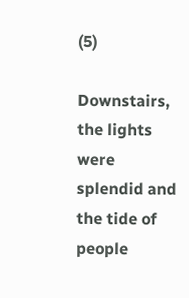(5)

Downstairs, the lights were splendid and the tide of people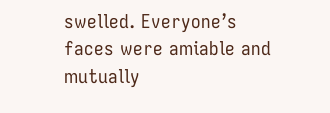swelled. Everyone’s faces were amiable and mutually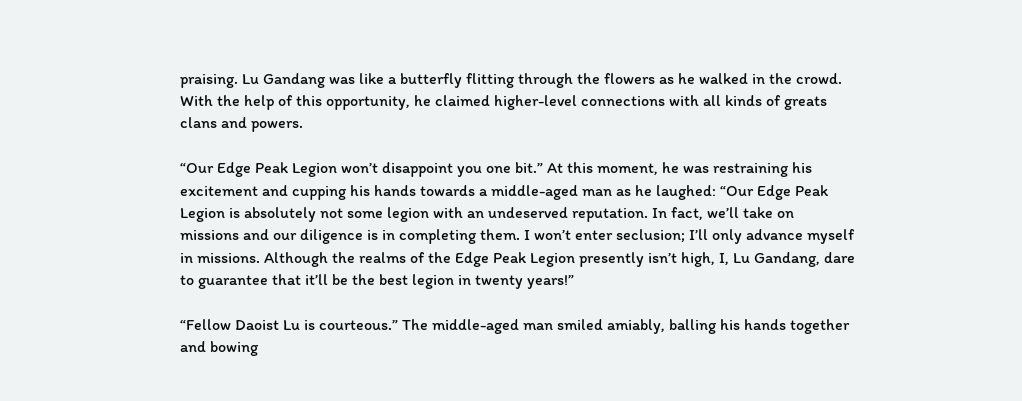praising. Lu Gandang was like a butterfly flitting through the flowers as he walked in the crowd. With the help of this opportunity, he claimed higher-level connections with all kinds of greats clans and powers.

“Our Edge Peak Legion won’t disappoint you one bit.” At this moment, he was restraining his excitement and cupping his hands towards a middle-aged man as he laughed: “Our Edge Peak Legion is absolutely not some legion with an undeserved reputation. In fact, we’ll take on missions and our diligence is in completing them. I won’t enter seclusion; I’ll only advance myself in missions. Although the realms of the Edge Peak Legion presently isn’t high, I, Lu Gandang, dare to guarantee that it’ll be the best legion in twenty years!”

“Fellow Daoist Lu is courteous.” The middle-aged man smiled amiably, balling his hands together and bowing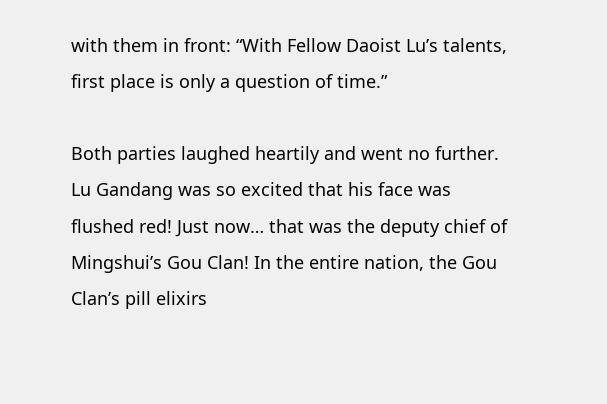with them in front: “With Fellow Daoist Lu’s talents, first place is only a question of time.”

Both parties laughed heartily and went no further. Lu Gandang was so excited that his face was flushed red! Just now… that was the deputy chief of Mingshui’s Gou Clan! In the entire nation, the Gou Clan’s pill elixirs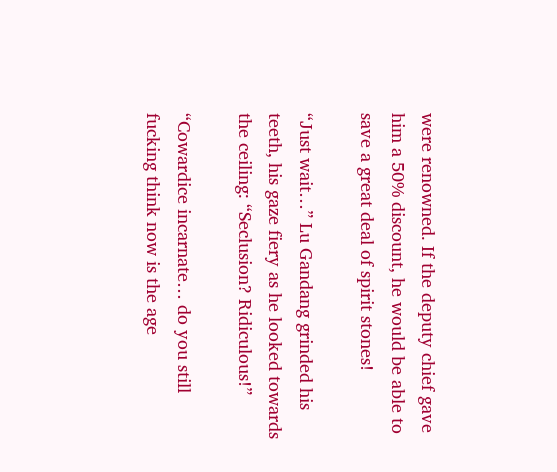were renowned. If the deputy chief gave him a 50% discount, he would be able to save a great deal of spirit stones!

“Just wait…” Lu Gandang grinded his teeth, his gaze fiery as he looked towards the ceiling: “Seclusion? Ridiculous!”

“Cowardice incarnate… do you still fucking think now is the age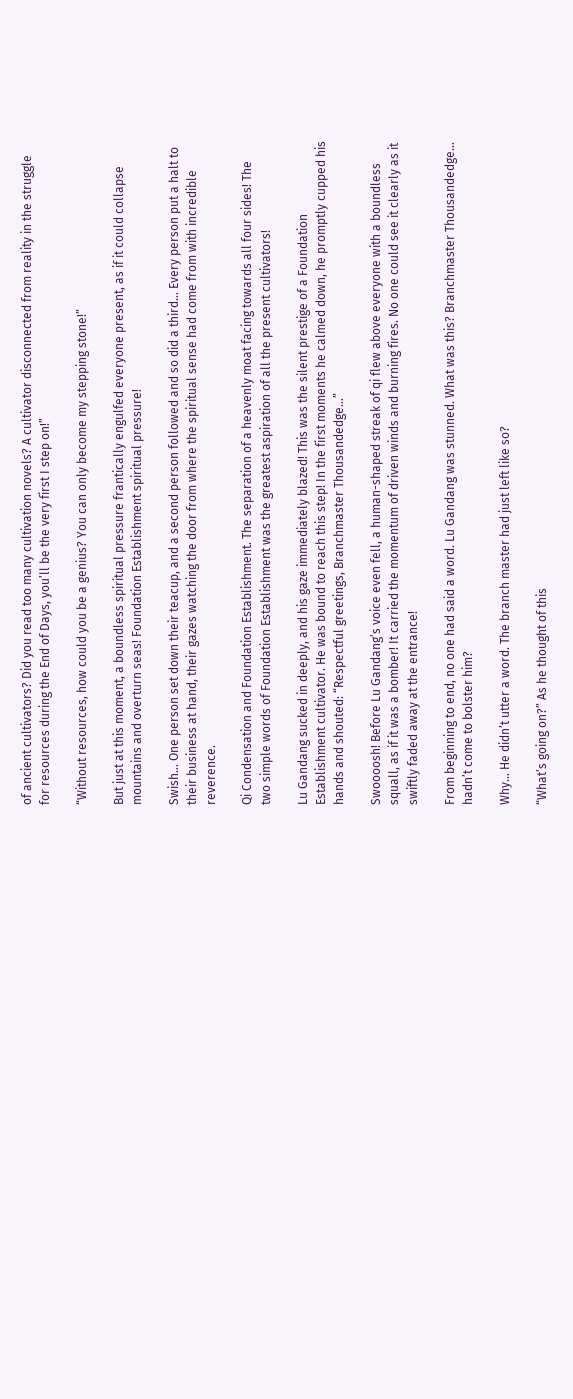of ancient cultivators? Did you read too many cultivation novels? A cultivator disconnected from reality in the struggle for resources during the End of Days, you’ll be the very first I step on!”

“Without resources, how could you be a genius? You can only become my stepping stone!”

But just at this moment, a boundless spiritual pressure frantically engulfed everyone present, as if it could collapse mountains and overturn seas! Foundation Establishment spiritual pressure!

Swish… One person set down their teacup, and a second person followed and so did a third… Every person put a halt to their business at hand, their gazes watching the door from where the spiritual sense had come from with incredible reverence.

Qi Condensation and Foundation Establishment. The separation of a heavenly moat facing towards all four sides! The two simple words of Foundation Establishment was the greatest aspiration of all the present cultivators!

Lu Gandang sucked in deeply, and his gaze immediately blazed! This was the silent prestige of a Foundation Establishment cultivator. He was bound to reach this step! In the first moments he calmed down, he promptly cupped his hands and shouted: “Respectful greetings, Branchmaster Thousandedge…”

Swoooosh! Before Lu Gandang’s voice even fell, a human-shaped streak of qi flew above everyone with a boundless squall, as if it was a bomber! It carried the momentum of driven winds and burning fires. No one could see it clearly as it swiftly faded away at the entrance!

From beginning to end, no one had said a word. Lu Gandang was stunned. What was this? Branchmaster Thousandedge… hadn’t come to bolster him?

Why… He didn’t utter a word. The branch master had just left like so?

“What’s going on?” As he thought of this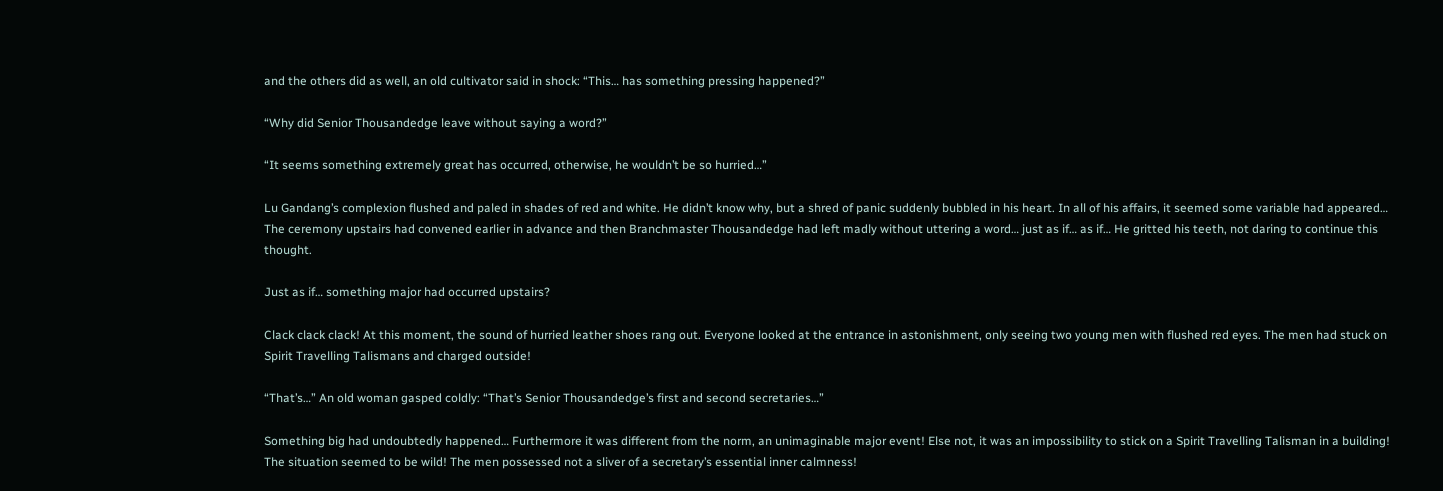and the others did as well, an old cultivator said in shock: “This… has something pressing happened?”

“Why did Senior Thousandedge leave without saying a word?”

“It seems something extremely great has occurred, otherwise, he wouldn’t be so hurried…”

Lu Gandang’s complexion flushed and paled in shades of red and white. He didn’t know why, but a shred of panic suddenly bubbled in his heart. In all of his affairs, it seemed some variable had appeared… The ceremony upstairs had convened earlier in advance and then Branchmaster Thousandedge had left madly without uttering a word… just as if… as if… He gritted his teeth, not daring to continue this thought.

Just as if… something major had occurred upstairs?

Clack clack clack! At this moment, the sound of hurried leather shoes rang out. Everyone looked at the entrance in astonishment, only seeing two young men with flushed red eyes. The men had stuck on Spirit Travelling Talismans and charged outside!

“That’s…” An old woman gasped coldly: “That’s Senior Thousandedge’s first and second secretaries…”

Something big had undoubtedly happened… Furthermore it was different from the norm, an unimaginable major event! Else not, it was an impossibility to stick on a Spirit Travelling Talisman in a building! The situation seemed to be wild! The men possessed not a sliver of a secretary’s essential inner calmness!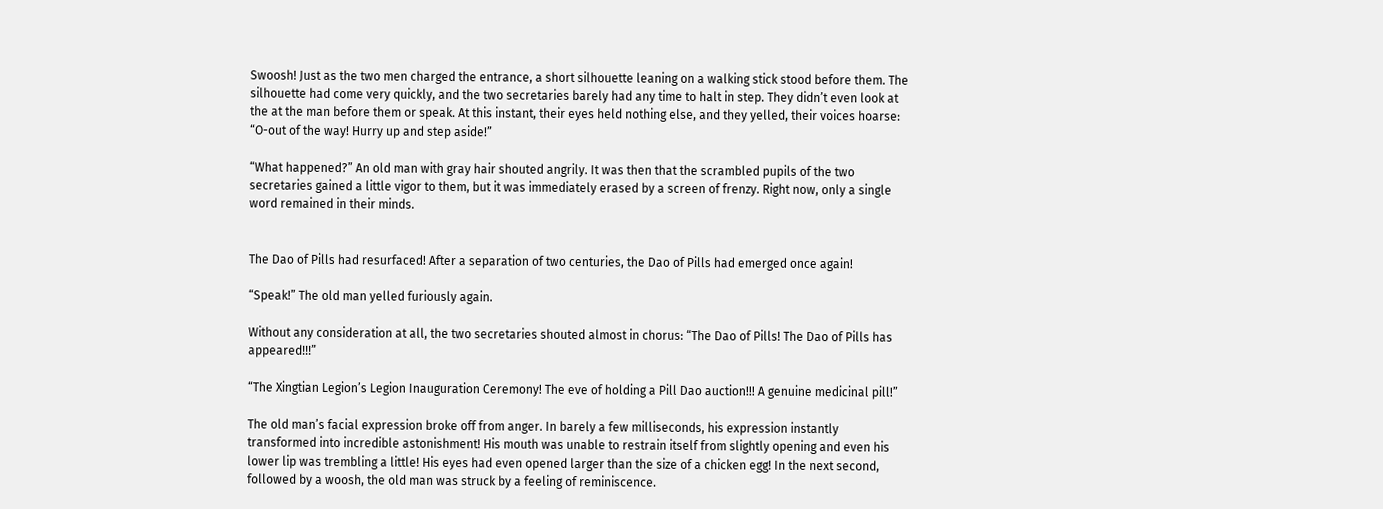Swoosh! Just as the two men charged the entrance, a short silhouette leaning on a walking stick stood before them. The silhouette had come very quickly, and the two secretaries barely had any time to halt in step. They didn’t even look at the at the man before them or speak. At this instant, their eyes held nothing else, and they yelled, their voices hoarse: “O-out of the way! Hurry up and step aside!”

“What happened?” An old man with gray hair shouted angrily. It was then that the scrambled pupils of the two secretaries gained a little vigor to them, but it was immediately erased by a screen of frenzy. Right now, only a single word remained in their minds.


The Dao of Pills had resurfaced! After a separation of two centuries, the Dao of Pills had emerged once again!

“Speak!” The old man yelled furiously again.

Without any consideration at all, the two secretaries shouted almost in chorus: “The Dao of Pills! The Dao of Pills has appeared!!!”

“The Xingtian Legion’s Legion Inauguration Ceremony! The eve of holding a Pill Dao auction!!! A genuine medicinal pill!”

The old man’s facial expression broke off from anger. In barely a few milliseconds, his expression instantly transformed into incredible astonishment! His mouth was unable to restrain itself from slightly opening and even his lower lip was trembling a little! His eyes had even opened larger than the size of a chicken egg! In the next second, followed by a woosh, the old man was struck by a feeling of reminiscence.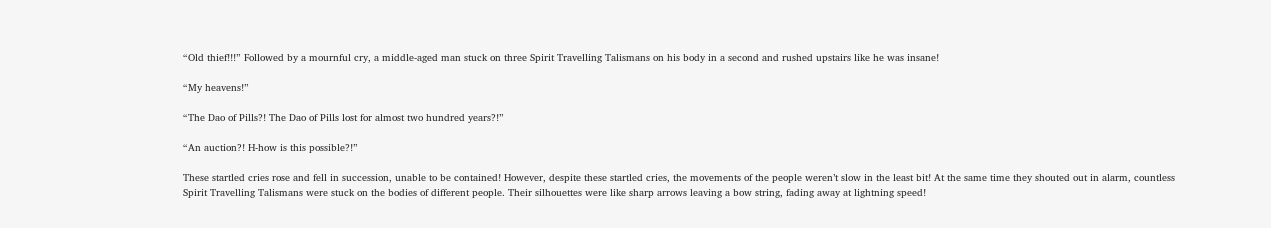“Old thief!!!” Followed by a mournful cry, a middle-aged man stuck on three Spirit Travelling Talismans on his body in a second and rushed upstairs like he was insane!

“My heavens!”

“The Dao of Pills?! The Dao of Pills lost for almost two hundred years?!”

“An auction?! H-how is this possible?!”

These startled cries rose and fell in succession, unable to be contained! However, despite these startled cries, the movements of the people weren’t slow in the least bit! At the same time they shouted out in alarm, countless Spirit Travelling Talismans were stuck on the bodies of different people. Their silhouettes were like sharp arrows leaving a bow string, fading away at lightning speed!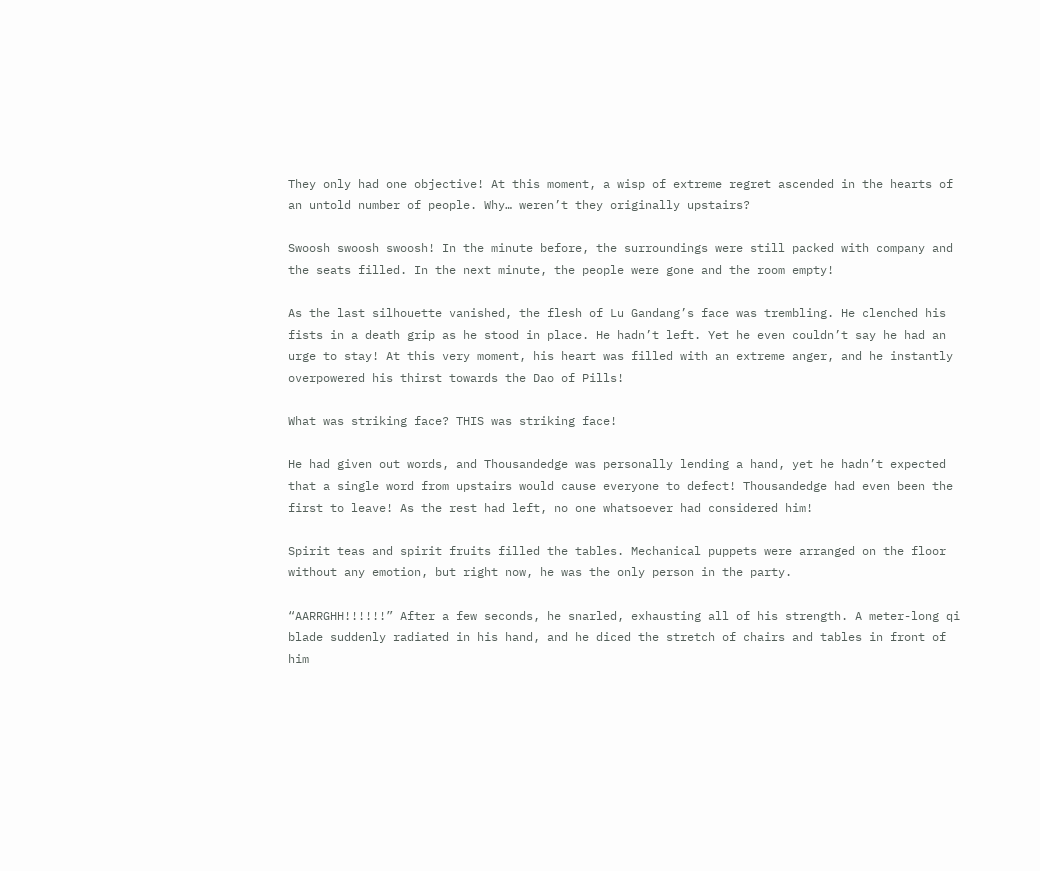They only had one objective! At this moment, a wisp of extreme regret ascended in the hearts of an untold number of people. Why… weren’t they originally upstairs?

Swoosh swoosh swoosh! In the minute before, the surroundings were still packed with company and the seats filled. In the next minute, the people were gone and the room empty!

As the last silhouette vanished, the flesh of Lu Gandang’s face was trembling. He clenched his fists in a death grip as he stood in place. He hadn’t left. Yet he even couldn’t say he had an urge to stay! At this very moment, his heart was filled with an extreme anger, and he instantly overpowered his thirst towards the Dao of Pills!

What was striking face? THIS was striking face!

He had given out words, and Thousandedge was personally lending a hand, yet he hadn’t expected that a single word from upstairs would cause everyone to defect! Thousandedge had even been the first to leave! As the rest had left, no one whatsoever had considered him!

Spirit teas and spirit fruits filled the tables. Mechanical puppets were arranged on the floor without any emotion, but right now, he was the only person in the party.

“AARRGHH!!!!!!” After a few seconds, he snarled, exhausting all of his strength. A meter-long qi blade suddenly radiated in his hand, and he diced the stretch of chairs and tables in front of him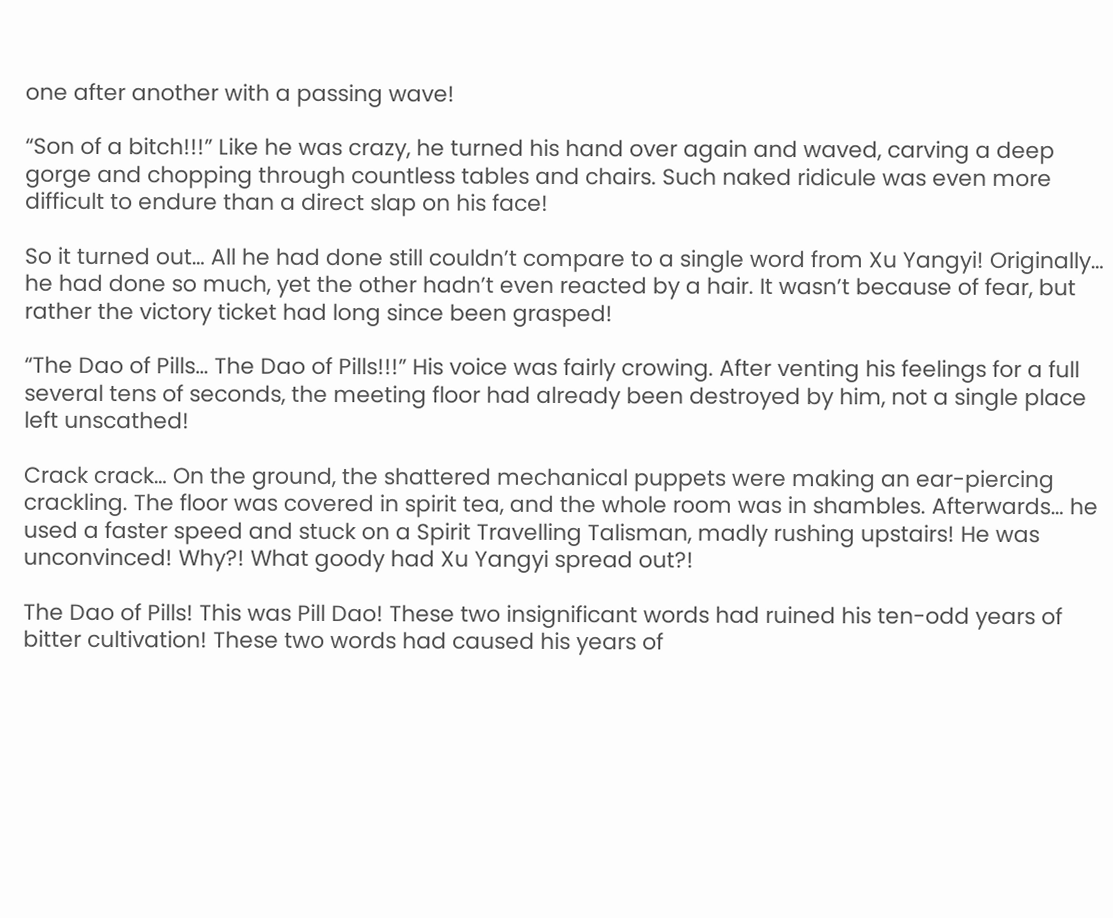one after another with a passing wave!

“Son of a bitch!!!” Like he was crazy, he turned his hand over again and waved, carving a deep gorge and chopping through countless tables and chairs. Such naked ridicule was even more difficult to endure than a direct slap on his face!

So it turned out… All he had done still couldn’t compare to a single word from Xu Yangyi! Originally… he had done so much, yet the other hadn’t even reacted by a hair. It wasn’t because of fear, but rather the victory ticket had long since been grasped!

“The Dao of Pills… The Dao of Pills!!!” His voice was fairly crowing. After venting his feelings for a full several tens of seconds, the meeting floor had already been destroyed by him, not a single place left unscathed!

Crack crack… On the ground, the shattered mechanical puppets were making an ear-piercing crackling. The floor was covered in spirit tea, and the whole room was in shambles. Afterwards… he used a faster speed and stuck on a Spirit Travelling Talisman, madly rushing upstairs! He was unconvinced! Why?! What goody had Xu Yangyi spread out?!

The Dao of Pills! This was Pill Dao! These two insignificant words had ruined his ten-odd years of bitter cultivation! These two words had caused his years of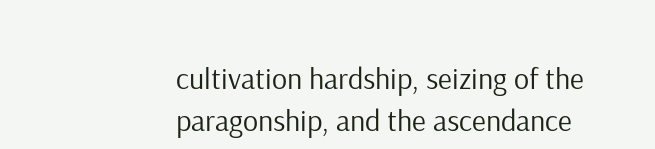cultivation hardship, seizing of the paragonship, and the ascendance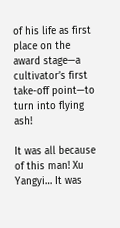of his life as first place on the award stage—a cultivator’s first take-off point—to turn into flying ash!

It was all because of this man! Xu Yangyi… It was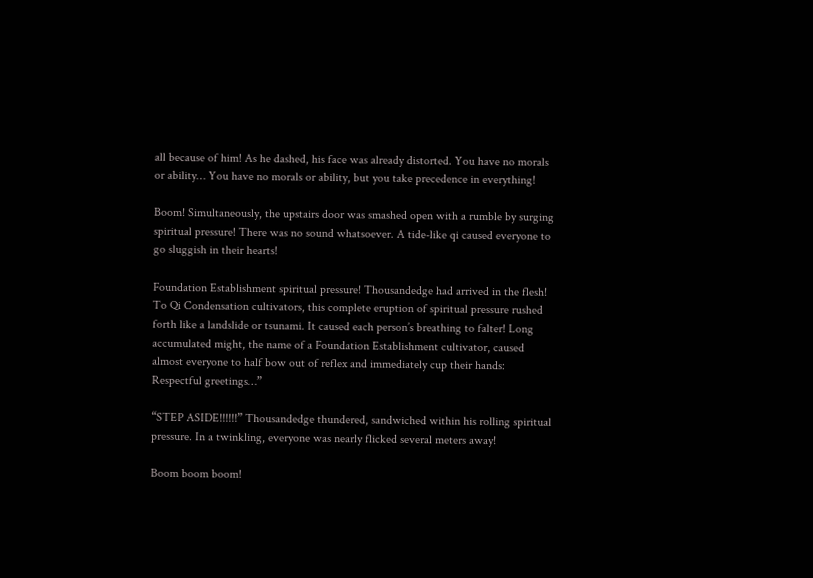all because of him! As he dashed, his face was already distorted. You have no morals or ability… You have no morals or ability, but you take precedence in everything!

Boom! Simultaneously, the upstairs door was smashed open with a rumble by surging spiritual pressure! There was no sound whatsoever. A tide-like qi caused everyone to go sluggish in their hearts!

Foundation Establishment spiritual pressure! Thousandedge had arrived in the flesh! To Qi Condensation cultivators, this complete eruption of spiritual pressure rushed forth like a landslide or tsunami. It caused each person’s breathing to falter! Long accumulated might, the name of a Foundation Establishment cultivator, caused almost everyone to half bow out of reflex and immediately cup their hands: Respectful greetings…”

“STEP ASIDE!!!!!!” Thousandedge thundered, sandwiched within his rolling spiritual pressure. In a twinkling, everyone was nearly flicked several meters away!

Boom boom boom!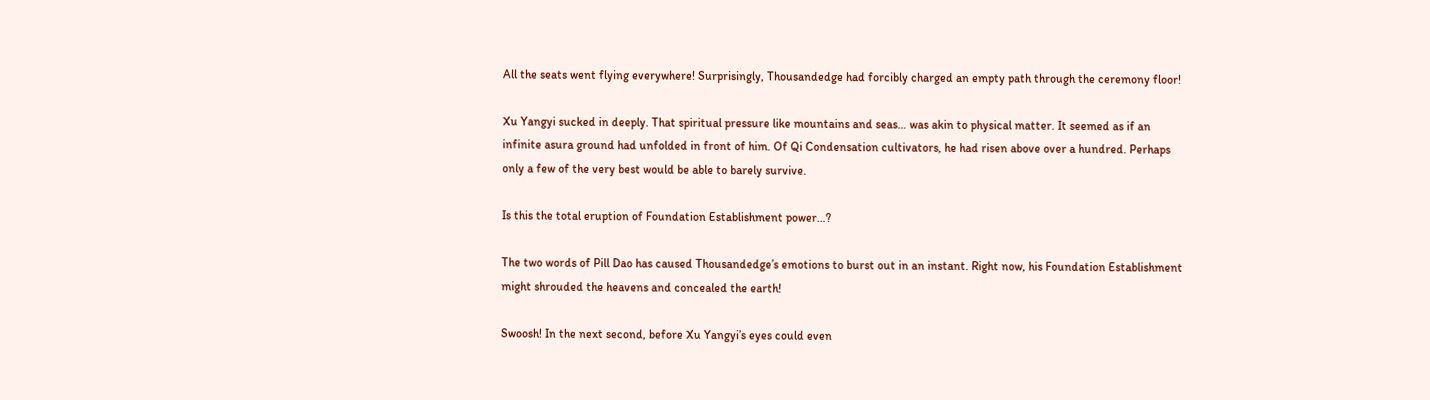All the seats went flying everywhere! Surprisingly, Thousandedge had forcibly charged an empty path through the ceremony floor!

Xu Yangyi sucked in deeply. That spiritual pressure like mountains and seas… was akin to physical matter. It seemed as if an infinite asura ground had unfolded in front of him. Of Qi Condensation cultivators, he had risen above over a hundred. Perhaps only a few of the very best would be able to barely survive.

Is this the total eruption of Foundation Establishment power…?

The two words of Pill Dao has caused Thousandedge’s emotions to burst out in an instant. Right now, his Foundation Establishment might shrouded the heavens and concealed the earth!

Swoosh! In the next second, before Xu Yangyi’s eyes could even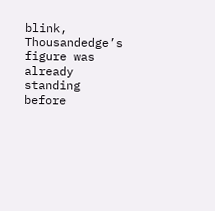blink, Thousandedge’s figure was already standing before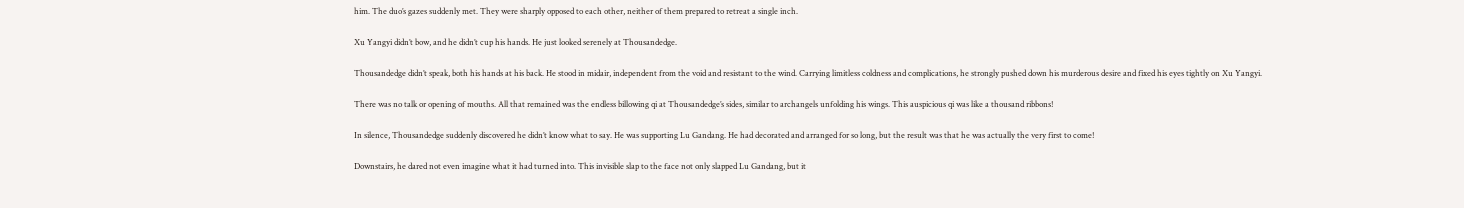him. The duo’s gazes suddenly met. They were sharply opposed to each other, neither of them prepared to retreat a single inch.

Xu Yangyi didn’t bow, and he didn’t cup his hands. He just looked serenely at Thousandedge.

Thousandedge didn’t speak, both his hands at his back. He stood in midair, independent from the void and resistant to the wind. Carrying limitless coldness and complications, he strongly pushed down his murderous desire and fixed his eyes tightly on Xu Yangyi.

There was no talk or opening of mouths. All that remained was the endless billowing qi at Thousandedge’s sides, similar to archangels unfolding his wings. This auspicious qi was like a thousand ribbons!

In silence, Thousandedge suddenly discovered he didn’t know what to say. He was supporting Lu Gandang. He had decorated and arranged for so long, but the result was that he was actually the very first to come!

Downstairs, he dared not even imagine what it had turned into. This invisible slap to the face not only slapped Lu Gandang, but it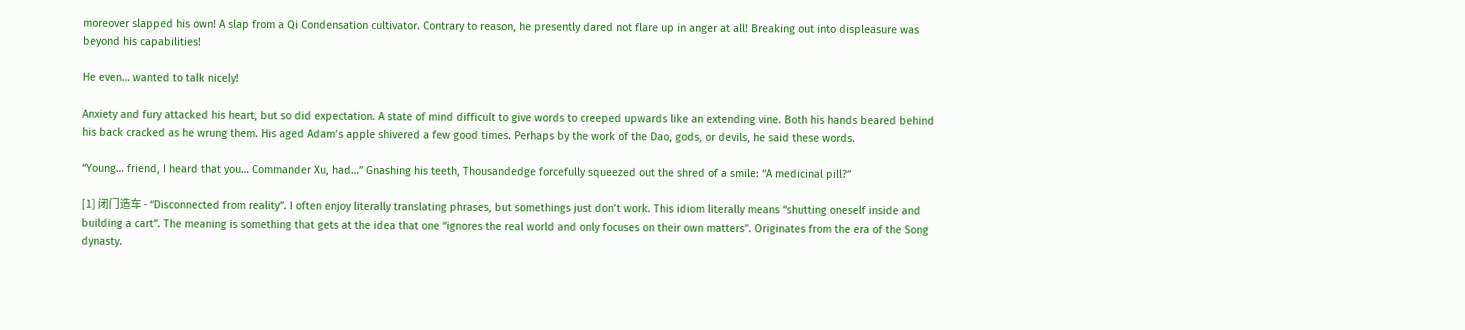moreover slapped his own! A slap from a Qi Condensation cultivator. Contrary to reason, he presently dared not flare up in anger at all! Breaking out into displeasure was beyond his capabilities!

He even… wanted to talk nicely!

Anxiety and fury attacked his heart, but so did expectation. A state of mind difficult to give words to creeped upwards like an extending vine. Both his hands beared behind his back cracked as he wrung them. His aged Adam’s apple shivered a few good times. Perhaps by the work of the Dao, gods, or devils, he said these words.

“Young… friend, I heard that you… Commander Xu, had…” Gnashing his teeth, Thousandedge forcefully squeezed out the shred of a smile: “A medicinal pill?”

[1] 闭门造车 - “Disconnected from reality”. I often enjoy literally translating phrases, but somethings just don’t work. This idiom literally means “shutting oneself inside and building a cart”. The meaning is something that gets at the idea that one “ignores the real world and only focuses on their own matters”. Originates from the era of the Song dynasty.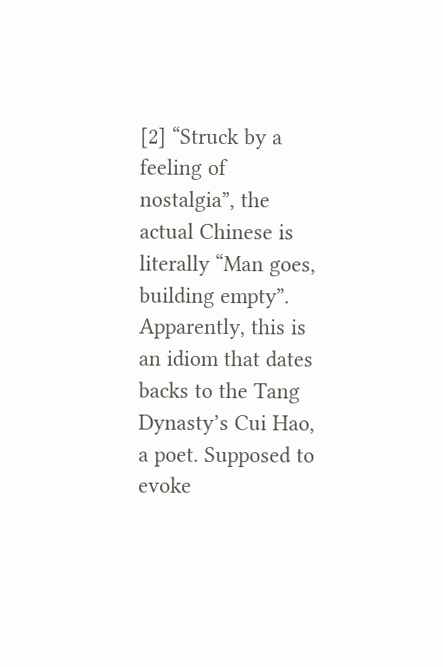[2] “Struck by a feeling of nostalgia”, the actual Chinese is literally “Man goes, building empty”. Apparently, this is an idiom that dates backs to the Tang Dynasty’s Cui Hao, a poet. Supposed to evoke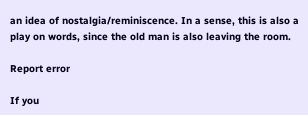an idea of nostalgia/reminiscence. In a sense, this is also a play on words, since the old man is also leaving the room.

Report error

If you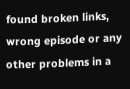found broken links, wrong episode or any other problems in a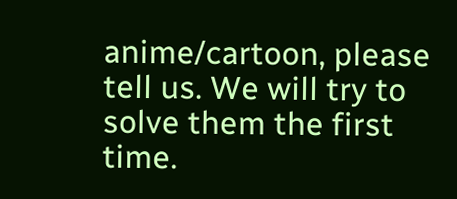anime/cartoon, please tell us. We will try to solve them the first time.